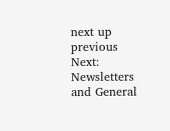next up previous
Next: Newsletters and General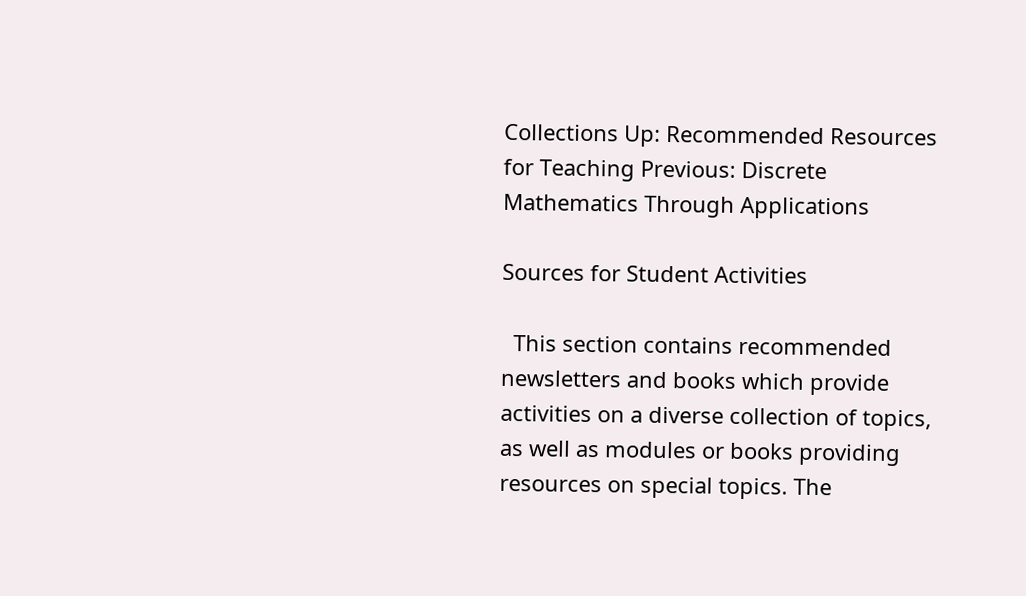Collections Up: Recommended Resources for Teaching Previous: Discrete Mathematics Through Applications

Sources for Student Activities

  This section contains recommended newsletters and books which provide activities on a diverse collection of topics, as well as modules or books providing resources on special topics. The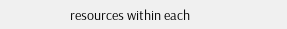resources within each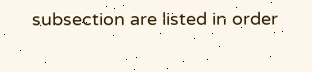subsection are listed in order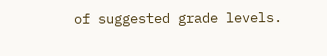of suggested grade levels.